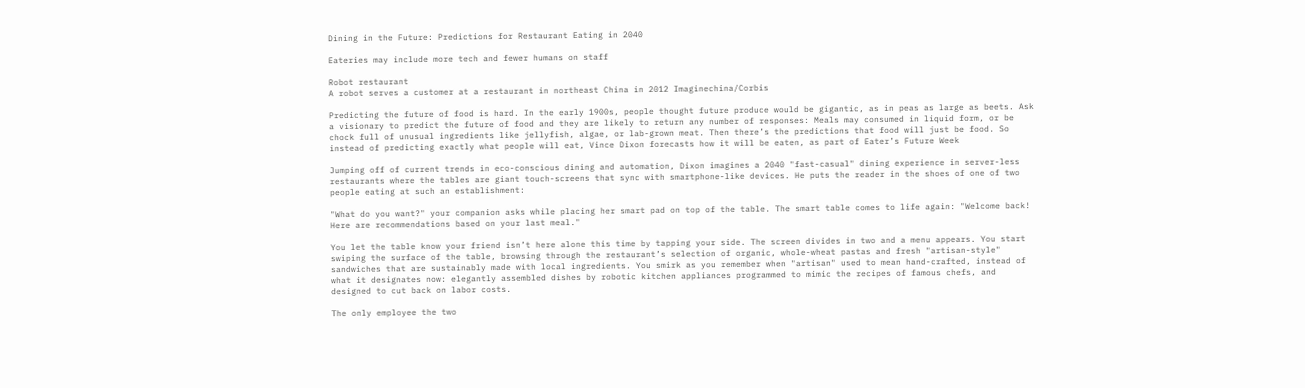Dining in the Future: Predictions for Restaurant Eating in 2040

Eateries may include more tech and fewer humans on staff

Robot restaurant
A robot serves a customer at a restaurant in northeast China in 2012 Imaginechina/Corbis

Predicting the future of food is hard. In the early 1900s, people thought future produce would be gigantic, as in peas as large as beets. Ask a visionary to predict the future of food and they are likely to return any number of responses: Meals may consumed in liquid form, or be chock full of unusual ingredients like jellyfish, algae, or lab-grown meat. Then there’s the predictions that food will just be food. So instead of predicting exactly what people will eat, Vince Dixon forecasts how it will be eaten, as part of Eater’s Future Week

Jumping off of current trends in eco-conscious dining and automation, Dixon imagines a 2040 "fast-casual" dining experience in server-less restaurants where the tables are giant touch-screens that sync with smartphone-like devices. He puts the reader in the shoes of one of two people eating at such an establishment:

"What do you want?" your companion asks while placing her smart pad on top of the table. The smart table comes to life again: "Welcome back! Here are recommendations based on your last meal."

You let the table know your friend isn’t here alone this time by tapping your side. The screen divides in two and a menu appears. You start swiping the surface of the table, browsing through the restaurant’s selection of organic, whole-wheat pastas and fresh "artisan-style" sandwiches that are sustainably made with local ingredients. You smirk as you remember when "artisan" used to mean hand-crafted, instead of what it designates now: elegantly assembled dishes by robotic kitchen appliances programmed to mimic the recipes of famous chefs, and designed to cut back on labor costs.

The only employee the two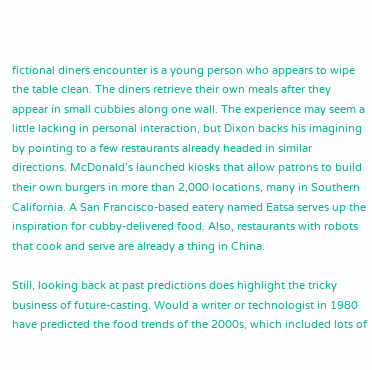fictional diners encounter is a young person who appears to wipe the table clean. The diners retrieve their own meals after they appear in small cubbies along one wall. The experience may seem a little lacking in personal interaction, but Dixon backs his imagining by pointing to a few restaurants already headed in similar directions. McDonald’s launched kiosks that allow patrons to build their own burgers in more than 2,000 locations, many in Southern California. A San Francisco-based eatery named Eatsa serves up the inspiration for cubby-delivered food. Also, restaurants with robots that cook and serve are already a thing in China.

Still, looking back at past predictions does highlight the tricky business of future-casting. Would a writer or technologist in 1980 have predicted the food trends of the 2000s, which included lots of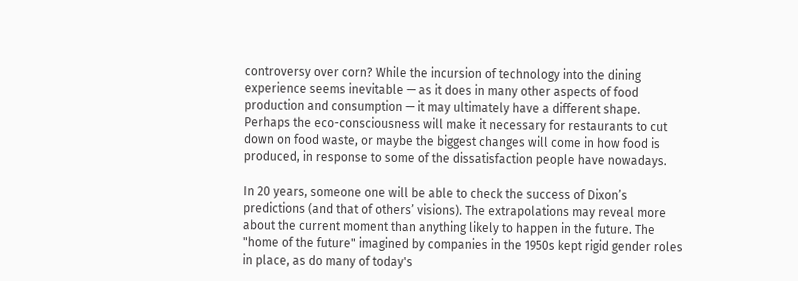controversy over corn? While the incursion of technology into the dining experience seems inevitable — as it does in many other aspects of food production and consumption — it may ultimately have a different shape. Perhaps the eco-consciousness will make it necessary for restaurants to cut down on food waste, or maybe the biggest changes will come in how food is produced, in response to some of the dissatisfaction people have nowadays.

In 20 years, someone one will be able to check the success of Dixon’s predictions (and that of others’ visions). The extrapolations may reveal more about the current moment than anything likely to happen in the future. The "home of the future" imagined by companies in the 1950s kept rigid gender roles in place, as do many of today's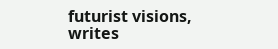futurist visions, writes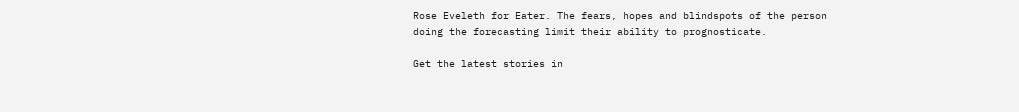Rose Eveleth for Eater. The fears, hopes and blindspots of the person doing the forecasting limit their ability to prognosticate.

Get the latest stories in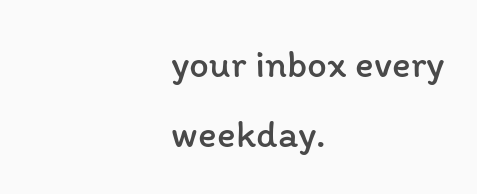your inbox every weekday.